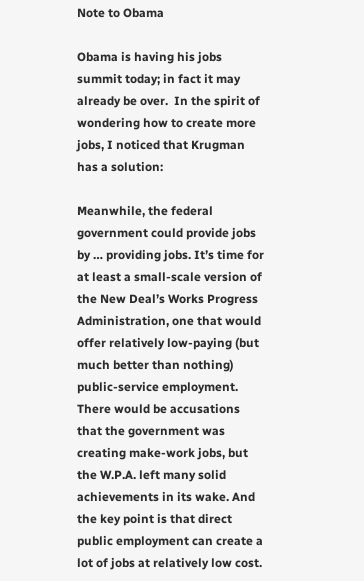Note to Obama

Obama is having his jobs summit today; in fact it may already be over.  In the spirit of wondering how to create more jobs, I noticed that Krugman has a solution:

Meanwhile, the federal government could provide jobs by … providing jobs. It’s time for at least a small-scale version of the New Deal’s Works Progress Administration, one that would offer relatively low-paying (but much better than nothing) public-service employment. There would be accusations that the government was creating make-work jobs, but the W.P.A. left many solid achievements in its wake. And the key point is that direct public employment can create a lot of jobs at relatively low cost.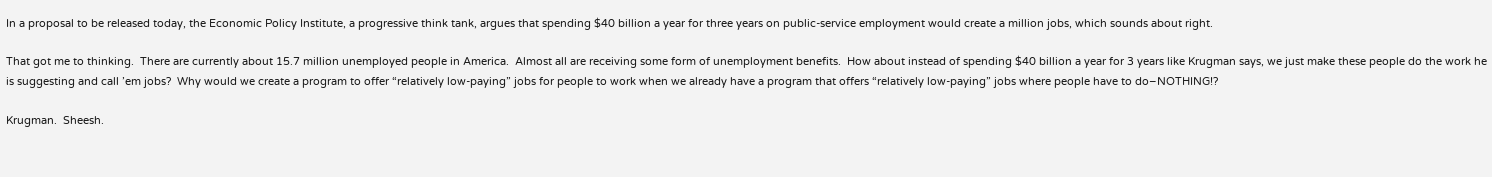In a proposal to be released today, the Economic Policy Institute, a progressive think tank, argues that spending $40 billion a year for three years on public-service employment would create a million jobs, which sounds about right.

That got me to thinking.  There are currently about 15.7 million unemployed people in America.  Almost all are receiving some form of unemployment benefits.  How about instead of spending $40 billion a year for 3 years like Krugman says, we just make these people do the work he is suggesting and call ’em jobs?  Why would we create a program to offer “relatively low-paying” jobs for people to work when we already have a program that offers “relatively low-paying” jobs where people have to do–NOTHING!?

Krugman.  Sheesh.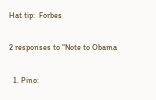Hat tip:  Forbes

2 responses to “Note to Obama

  1. Pino: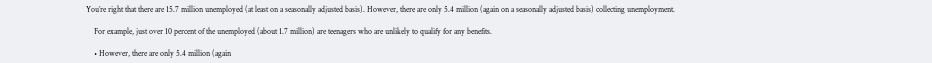You’re right that there are 15.7 million unemployed (at least on a seasonally adjusted basis). However, there are only 5.4 million (again on a seasonally adjusted basis) collecting unemployment.

    For example, just over 10 percent of the unemployed (about 1.7 million) are teenagers who are unlikely to qualify for any benefits.

    • However, there are only 5.4 million (again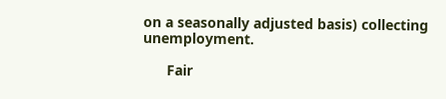on a seasonally adjusted basis) collecting unemployment.

      Fair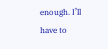enough. I’ll have to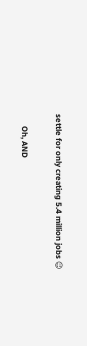settle for only creating 5.4 million jobs 😉

      Oh, AND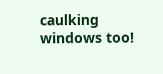caulking windows too!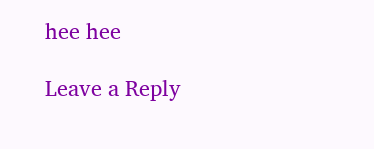hee hee

Leave a Reply